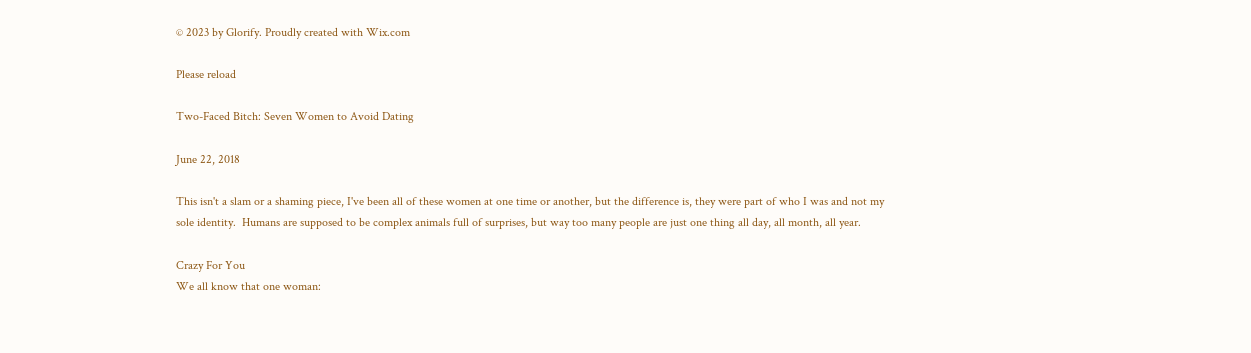© 2023 by Glorify. Proudly created with Wix.com

Please reload

Two-Faced Bitch: Seven Women to Avoid Dating

June 22, 2018

This isn't a slam or a shaming piece, I've been all of these women at one time or another, but the difference is, they were part of who I was and not my sole identity.  Humans are supposed to be complex animals full of surprises, but way too many people are just one thing all day, all month, all year.

Crazy For You
We all know that one woman: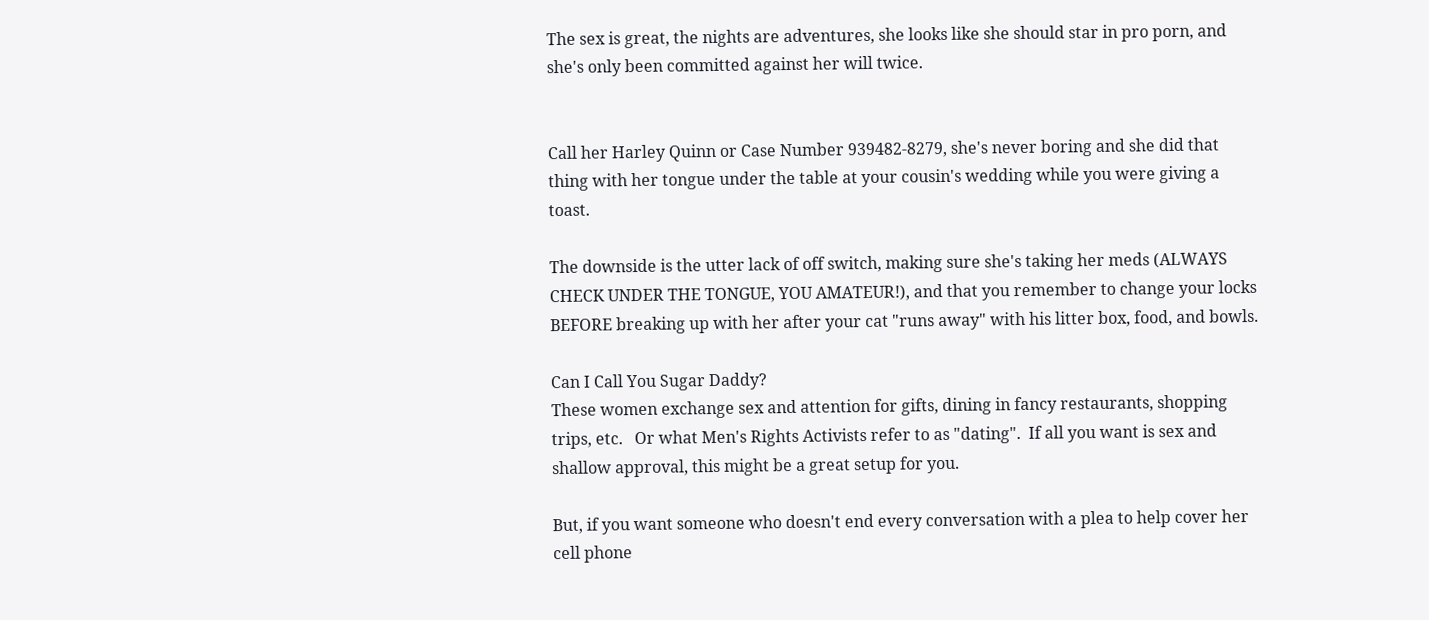The sex is great, the nights are adventures, she looks like she should star in pro porn, and she's only been committed against her will twice.


Call her Harley Quinn or Case Number 939482-8279, she's never boring and she did that thing with her tongue under the table at your cousin's wedding while you were giving a toast.

The downside is the utter lack of off switch, making sure she's taking her meds (ALWAYS CHECK UNDER THE TONGUE, YOU AMATEUR!), and that you remember to change your locks BEFORE breaking up with her after your cat "runs away" with his litter box, food, and bowls.

Can I Call You Sugar Daddy?
These women exchange sex and attention for gifts, dining in fancy restaurants, shopping trips, etc.   Or what Men's Rights Activists refer to as "dating".  If all you want is sex and shallow approval, this might be a great setup for you.

But, if you want someone who doesn't end every conversation with a plea to help cover her cell phone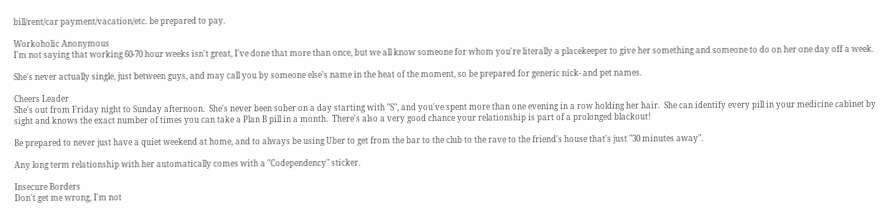bill/rent/car payment/vacation/etc. be prepared to pay.

Workoholic Anonymous
I'm not saying that working 60-70 hour weeks isn't great, I've done that more than once, but we all know someone for whom you're literally a placekeeper to give her something and someone to do on her one day off a week.

She's never actually single, just between guys, and may call you by someone else's name in the heat of the moment, so be prepared for generic nick- and pet names.

Cheers Leader
She's out from Friday night to Sunday afternoon.  She's never been sober on a day starting with "S", and you've spent more than one evening in a row holding her hair.  She can identify every pill in your medicine cabinet by sight and knows the exact number of times you can take a Plan B pill in a month.  There's also a very good chance your relationship is part of a prolonged blackout!

Be prepared to never just have a quiet weekend at home, and to always be using Uber to get from the bar to the club to the rave to the friend's house that's just "30 minutes away".

Any long term relationship with her automatically comes with a "Codependency" sticker.

Insecure Borders
Don't get me wrong, I'm not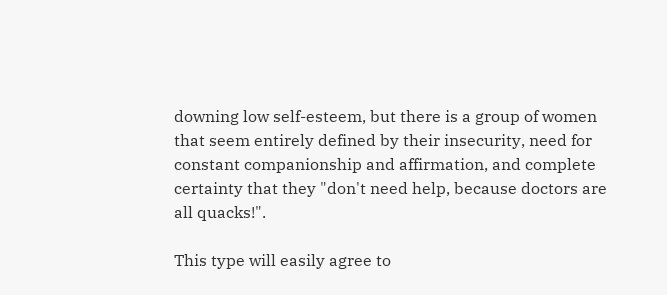downing low self-esteem, but there is a group of women that seem entirely defined by their insecurity, need for constant companionship and affirmation, and complete certainty that they "don't need help, because doctors are all quacks!".

This type will easily agree to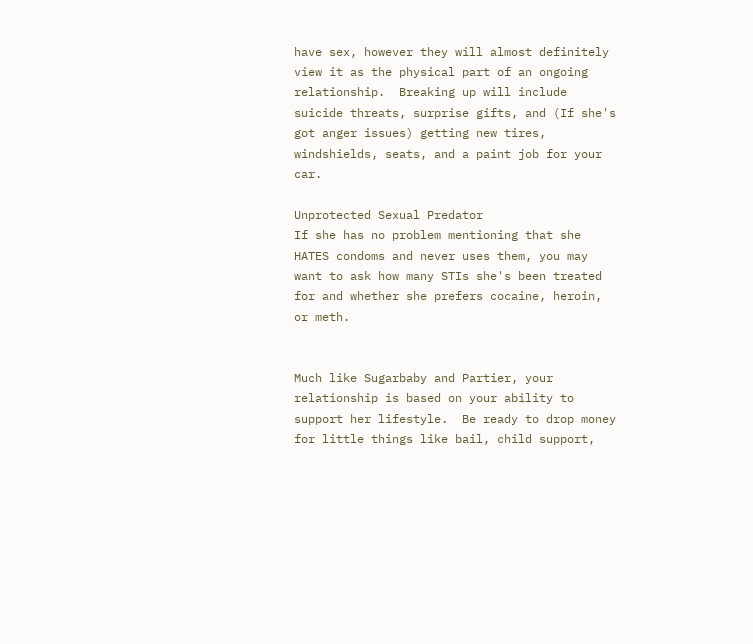have sex, however they will almost definitely view it as the physical part of an ongoing relationship.  Breaking up will include suicide threats, surprise gifts, and (If she's got anger issues) getting new tires, windshields, seats, and a paint job for your car.

Unprotected Sexual Predator
If she has no problem mentioning that she HATES condoms and never uses them, you may want to ask how many STIs she's been treated for and whether she prefers cocaine, heroin, or meth.


Much like Sugarbaby and Partier, your relationship is based on your ability to support her lifestyle.  Be ready to drop money for little things like bail, child support,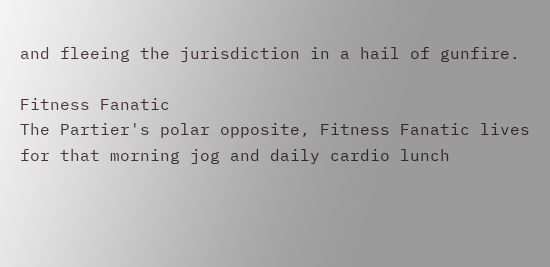and fleeing the jurisdiction in a hail of gunfire.

Fitness Fanatic
The Partier's polar opposite, Fitness Fanatic lives for that morning jog and daily cardio lunch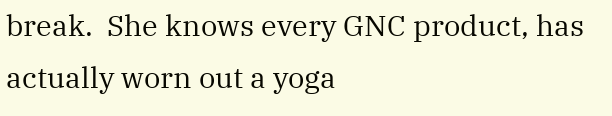break.  She knows every GNC product, has actually worn out a yoga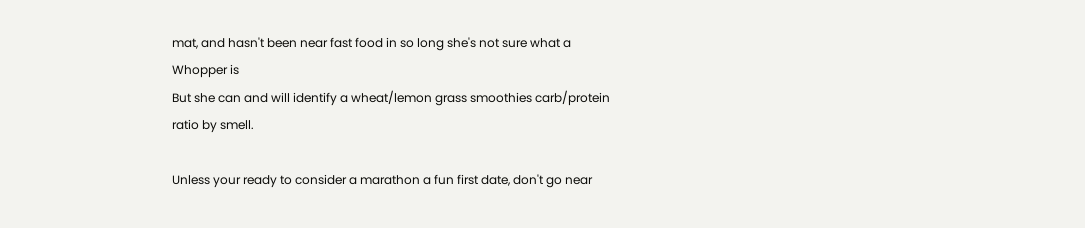mat, and hasn't been near fast food in so long she's not sure what a Whopper is
But she can and will identify a wheat/lemon grass smoothies carb/protein ratio by smell.

Unless your ready to consider a marathon a fun first date, don't go near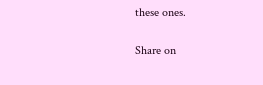these ones.

Share on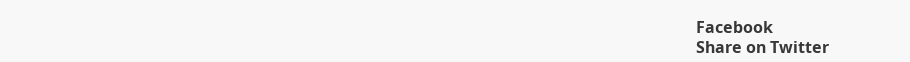Facebook
Share on Twitter